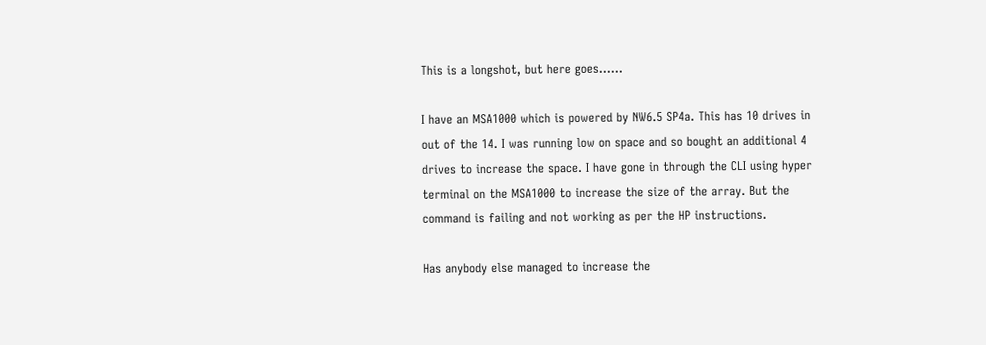This is a longshot, but here goes......

I have an MSA1000 which is powered by NW6.5 SP4a. This has 10 drives in
out of the 14. I was running low on space and so bought an additional 4
drives to increase the space. I have gone in through the CLI using hyper
terminal on the MSA1000 to increase the size of the array. But the
command is failing and not working as per the HP instructions.

Has anybody else managed to increase the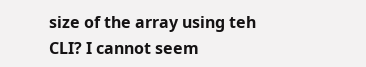size of the array using teh
CLI? I cannot seem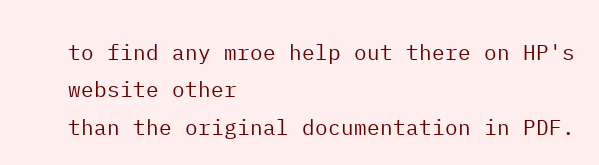to find any mroe help out there on HP's website other
than the original documentation in PDF.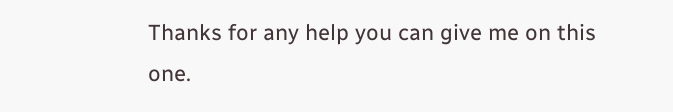Thanks for any help you can give me on this one.